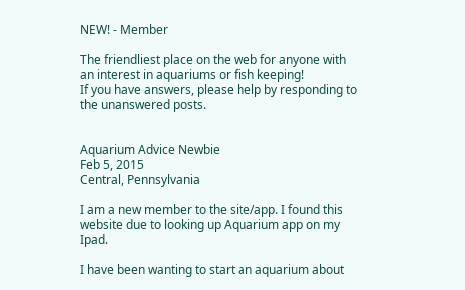NEW! - Member

The friendliest place on the web for anyone with an interest in aquariums or fish keeping!
If you have answers, please help by responding to the unanswered posts.


Aquarium Advice Newbie
Feb 5, 2015
Central, Pennsylvania

I am a new member to the site/app. I found this website due to looking up Aquarium app on my Ipad.

I have been wanting to start an aquarium about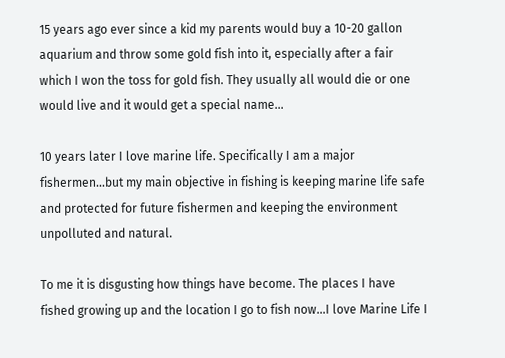15 years ago ever since a kid my parents would buy a 10-20 gallon aquarium and throw some gold fish into it, especially after a fair which I won the toss for gold fish. They usually all would die or one would live and it would get a special name...

10 years later I love marine life. Specifically I am a major fishermen...but my main objective in fishing is keeping marine life safe and protected for future fishermen and keeping the environment unpolluted and natural.

To me it is disgusting how things have become. The places I have fished growing up and the location I go to fish now...I love Marine Life I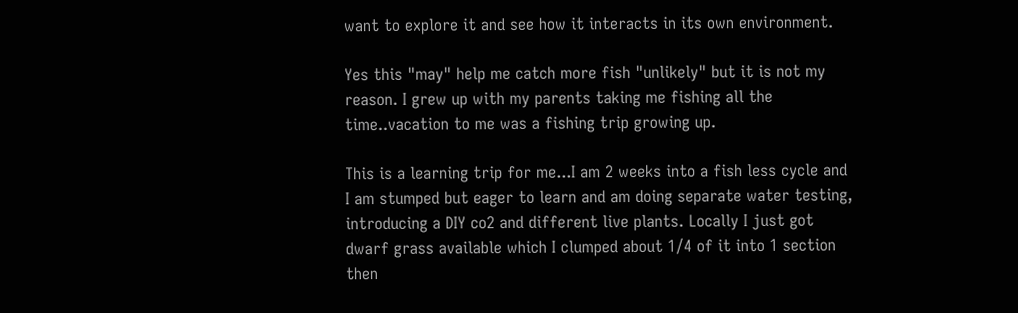want to explore it and see how it interacts in its own environment.

Yes this "may" help me catch more fish "unlikely" but it is not my reason. I grew up with my parents taking me fishing all the time..vacation to me was a fishing trip growing up.

This is a learning trip for me...I am 2 weeks into a fish less cycle and I am stumped but eager to learn and am doing separate water testing, introducing a DIY co2 and different live plants. Locally I just got dwarf grass available which I clumped about 1/4 of it into 1 section then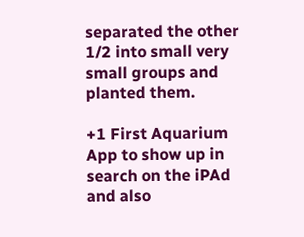separated the other 1/2 into small very small groups and planted them.

+1 First Aquarium App to show up in search on the iPAd and also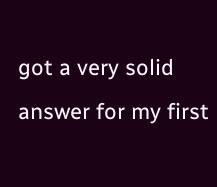got a very solid answer for my first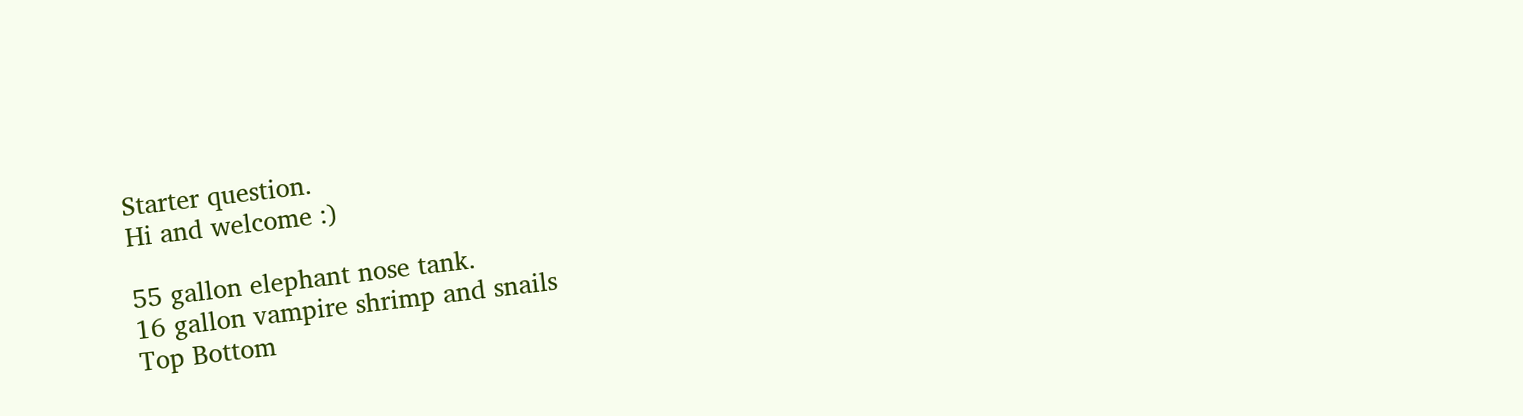Starter question.
Hi and welcome :)

55 gallon elephant nose tank.
16 gallon vampire shrimp and snails
Top Bottom